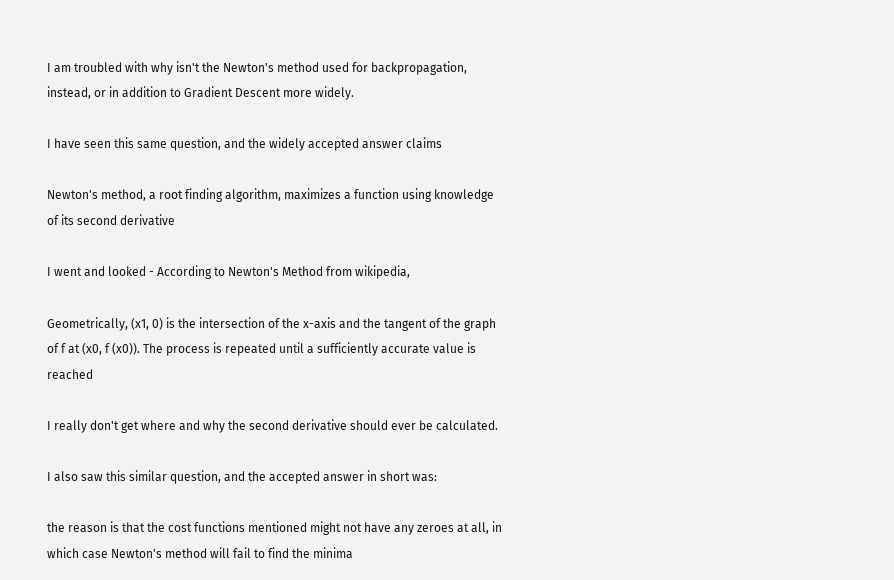I am troubled with why isn't the Newton's method used for backpropagation, instead, or in addition to Gradient Descent more widely.

I have seen this same question, and the widely accepted answer claims

Newton's method, a root finding algorithm, maximizes a function using knowledge of its second derivative

I went and looked - According to Newton's Method from wikipedia,

Geometrically, (x1, 0) is the intersection of the x-axis and the tangent of the graph of f at (x0, f (x0)). The process is repeated until a sufficiently accurate value is reached

I really don't get where and why the second derivative should ever be calculated.

I also saw this similar question, and the accepted answer in short was:

the reason is that the cost functions mentioned might not have any zeroes at all, in which case Newton's method will fail to find the minima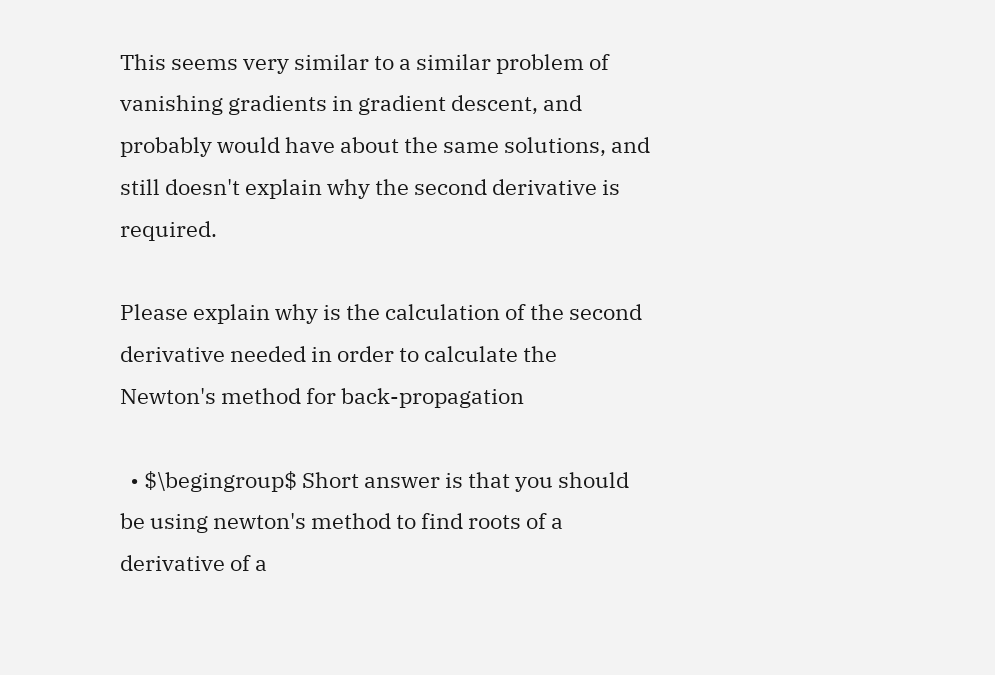This seems very similar to a similar problem of vanishing gradients in gradient descent, and probably would have about the same solutions, and still doesn't explain why the second derivative is required.

Please explain why is the calculation of the second derivative needed in order to calculate the Newton's method for back-propagation

  • $\begingroup$ Short answer is that you should be using newton's method to find roots of a derivative of a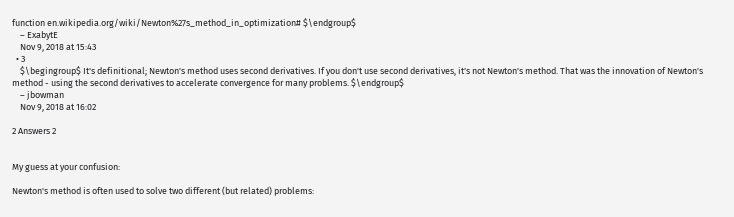function en.wikipedia.org/wiki/Newton%27s_method_in_optimization# $\endgroup$
    – ExabytE
    Nov 9, 2018 at 15:43
  • 3
    $\begingroup$ It's definitional; Newton's method uses second derivatives. If you don't use second derivatives, it's not Newton's method. That was the innovation of Newton's method - using the second derivatives to accelerate convergence for many problems. $\endgroup$
    – jbowman
    Nov 9, 2018 at 16:02

2 Answers 2


My guess at your confusion:

Newton's method is often used to solve two different (but related) problems: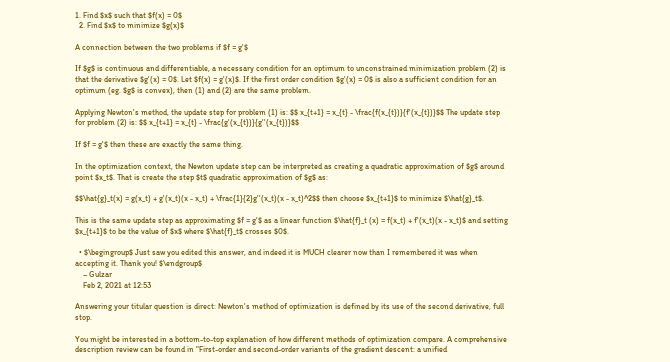1. Find $x$ such that $f(x) = 0$
  2. Find $x$ to minimize $g(x)$

A connection between the two problems if $f = g'$

If $g$ is continuous and differentiable, a necessary condition for an optimum to unconstrained minimization problem (2) is that the derivative $g'(x) = 0$. Let $f(x) = g'(x)$. If the first order condition $g'(x) = 0$ is also a sufficient condition for an optimum (eg. $g$ is convex), then (1) and (2) are the same problem.

Applying Newton's method, the update step for problem (1) is: $$ x_{t+1} = x_{t} - \frac{f(x_{t})}{f'(x_{t})}$$ The update step for problem (2) is: $$ x_{t+1} = x_{t} - \frac{g'(x_{t})}{g''(x_{t})}$$

If $f = g'$ then these are exactly the same thing.

In the optimization context, the Newton update step can be interpreted as creating a quadratic approximation of $g$ around point $x_t$. That is create the step $t$ quadratic approximation of $g$ as:

$$\hat{g}_t(x) = g(x_t) + g'(x_t)(x - x_t) + \frac{1}{2}g''(x_t)(x - x_t)^2$$ then choose $x_{t+1}$ to minimize $\hat{g}_t$.

This is the same update step as approximating $f = g'$ as a linear function $\hat{f}_t (x) = f(x_t) + f'(x_t)(x - x_t)$ and setting $x_{t+1}$ to be the value of $x$ where $\hat{f}_t$ crosses $0$.

  • $\begingroup$ Just saw you edited this answer, and indeed it is MUCH clearer now than I remembered it was when accepting it. Thank you! $\endgroup$
    – Gulzar
    Feb 2, 2021 at 12:53

Answering your titular question is direct: Newton's method of optimization is defined by its use of the second derivative, full stop.

You might be interested in a bottom-to-top explanation of how different methods of optimization compare. A comprehensive description review can be found in "First-order and second-order variants of the gradient descent: a unified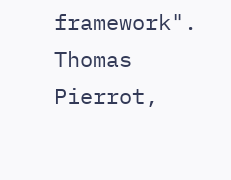framework". Thomas Pierrot,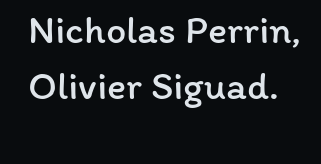Nicholas Perrin, Olivier Siguad.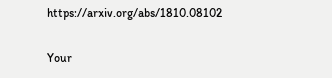https://arxiv.org/abs/1810.08102


Your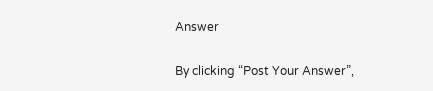Answer

By clicking “Post Your Answer”,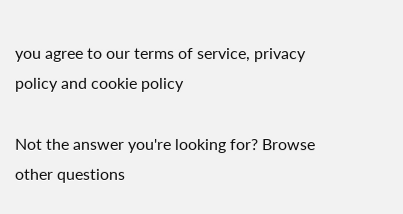you agree to our terms of service, privacy policy and cookie policy

Not the answer you're looking for? Browse other questions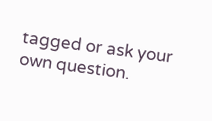tagged or ask your own question.